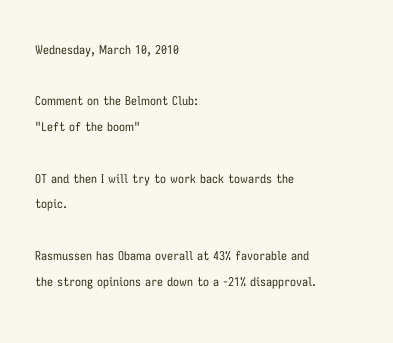Wednesday, March 10, 2010

Comment on the Belmont Club:
"Left of the boom"

OT and then I will try to work back towards the topic.

Rasmussen has Obama overall at 43% favorable and the strong opinions are down to a -21% disapproval.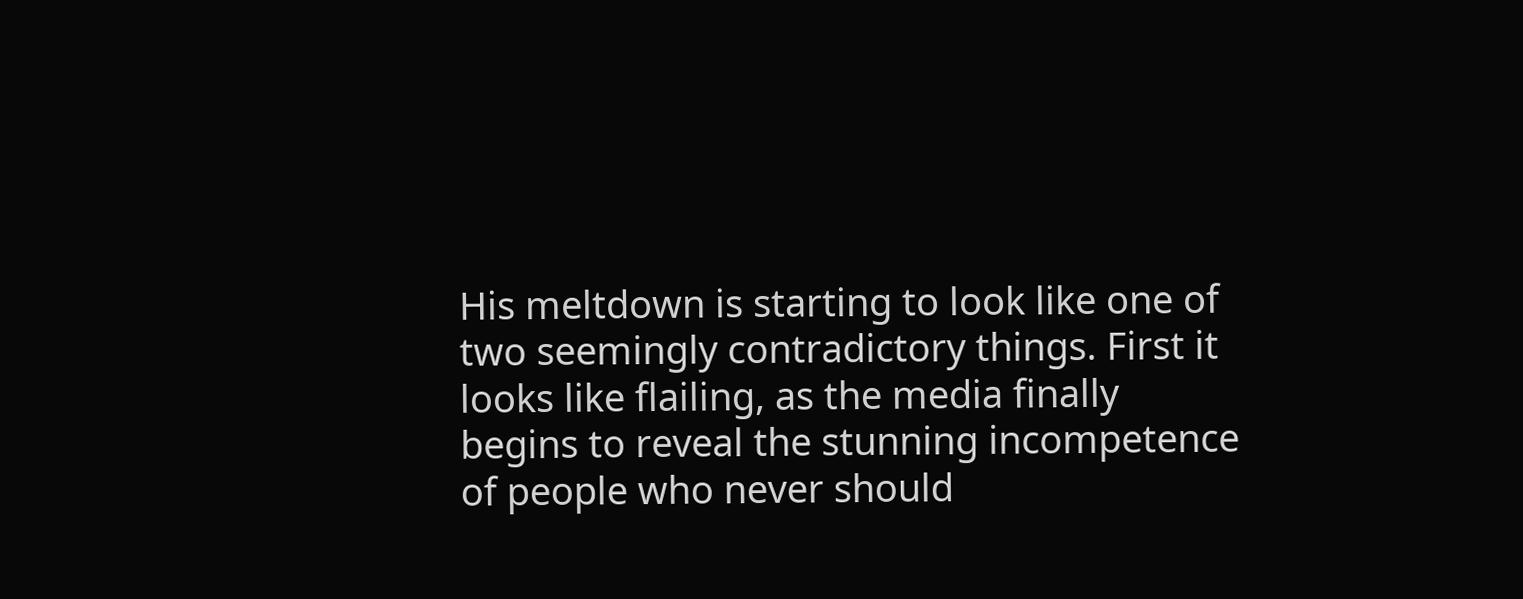His meltdown is starting to look like one of two seemingly contradictory things. First it looks like flailing, as the media finally begins to reveal the stunning incompetence of people who never should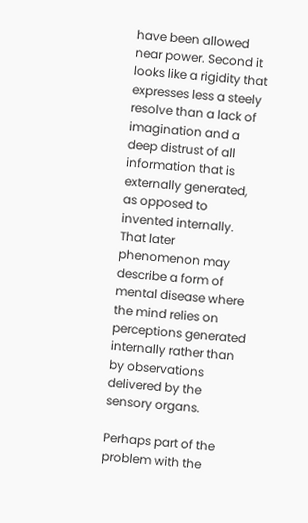have been allowed near power. Second it looks like a rigidity that expresses less a steely resolve than a lack of imagination and a deep distrust of all information that is externally generated, as opposed to invented internally. That later phenomenon may describe a form of mental disease where the mind relies on perceptions generated internally rather than by observations delivered by the sensory organs.

Perhaps part of the problem with the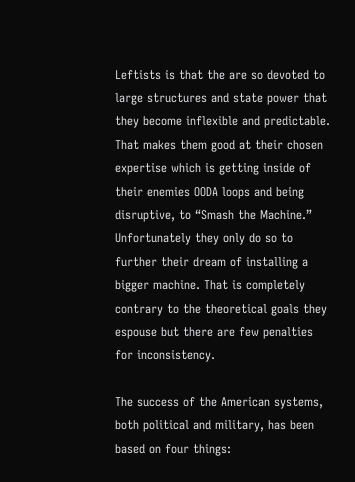Leftists is that the are so devoted to large structures and state power that they become inflexible and predictable. That makes them good at their chosen expertise which is getting inside of their enemies OODA loops and being disruptive, to “Smash the Machine.” Unfortunately they only do so to further their dream of installing a bigger machine. That is completely contrary to the theoretical goals they espouse but there are few penalties for inconsistency.

The success of the American systems, both political and military, has been based on four things: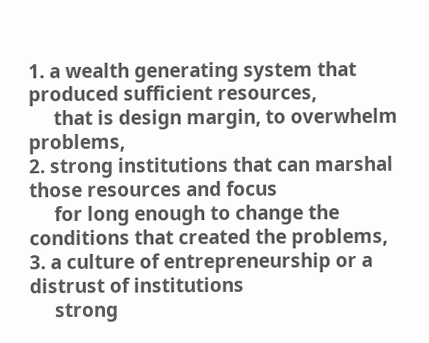1. a wealth generating system that produced sufficient resources,
     that is design margin, to overwhelm problems,
2. strong institutions that can marshal those resources and focus
     for long enough to change the conditions that created the problems,
3. a culture of entrepreneurship or a distrust of institutions
     strong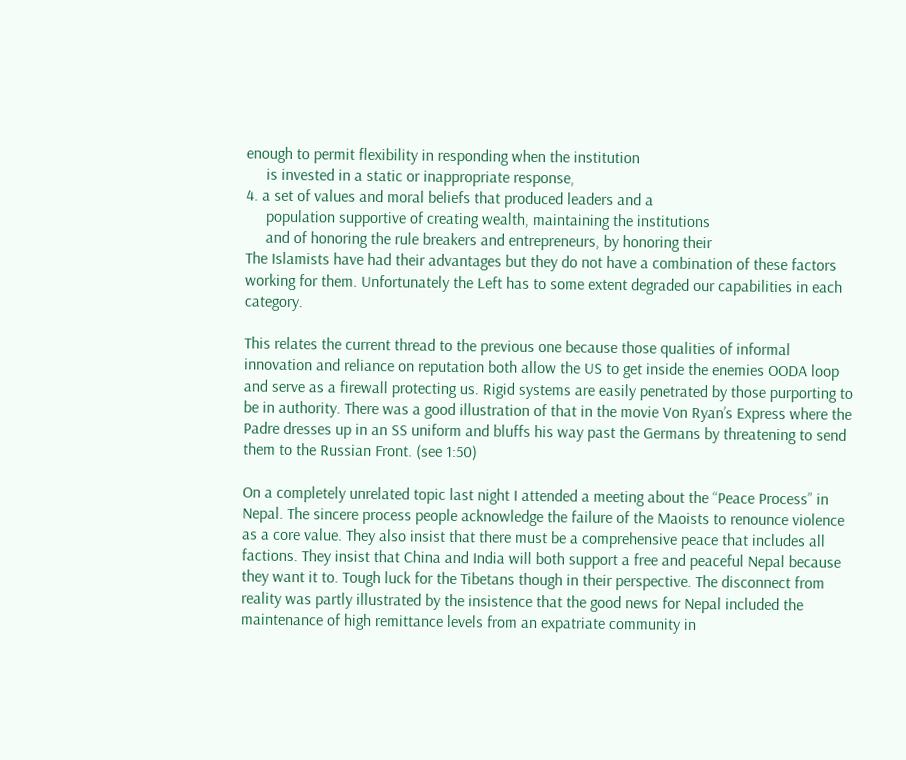enough to permit flexibility in responding when the institution
     is invested in a static or inappropriate response,
4. a set of values and moral beliefs that produced leaders and a
     population supportive of creating wealth, maintaining the institutions
     and of honoring the rule breakers and entrepreneurs, by honoring their
The Islamists have had their advantages but they do not have a combination of these factors working for them. Unfortunately the Left has to some extent degraded our capabilities in each category.

This relates the current thread to the previous one because those qualities of informal innovation and reliance on reputation both allow the US to get inside the enemies OODA loop and serve as a firewall protecting us. Rigid systems are easily penetrated by those purporting to be in authority. There was a good illustration of that in the movie Von Ryan’s Express where the Padre dresses up in an SS uniform and bluffs his way past the Germans by threatening to send them to the Russian Front. (see 1:50)

On a completely unrelated topic last night I attended a meeting about the “Peace Process” in Nepal. The sincere process people acknowledge the failure of the Maoists to renounce violence as a core value. They also insist that there must be a comprehensive peace that includes all factions. They insist that China and India will both support a free and peaceful Nepal because they want it to. Tough luck for the Tibetans though in their perspective. The disconnect from reality was partly illustrated by the insistence that the good news for Nepal included the maintenance of high remittance levels from an expatriate community in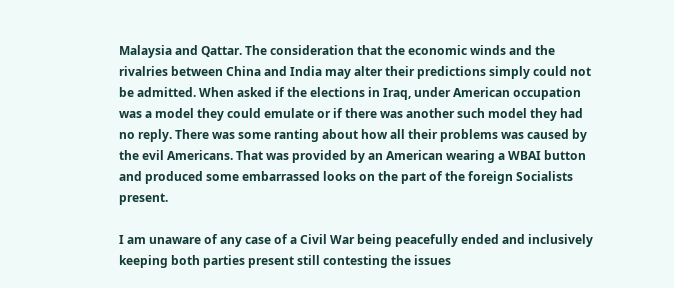Malaysia and Qattar. The consideration that the economic winds and the rivalries between China and India may alter their predictions simply could not be admitted. When asked if the elections in Iraq, under American occupation was a model they could emulate or if there was another such model they had no reply. There was some ranting about how all their problems was caused by the evil Americans. That was provided by an American wearing a WBAI button and produced some embarrassed looks on the part of the foreign Socialists present.

I am unaware of any case of a Civil War being peacefully ended and inclusively keeping both parties present still contesting the issues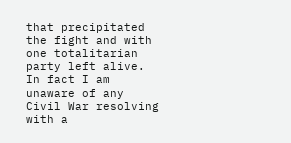that precipitated the fight and with one totalitarian party left alive. In fact I am unaware of any Civil War resolving with a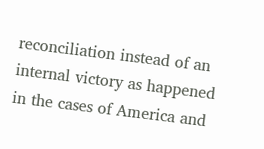reconciliation instead of an internal victory as happened in the cases of America and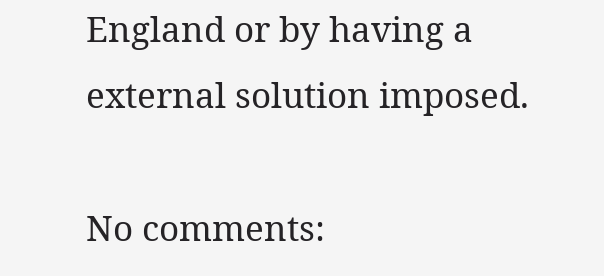England or by having a external solution imposed.

No comments: